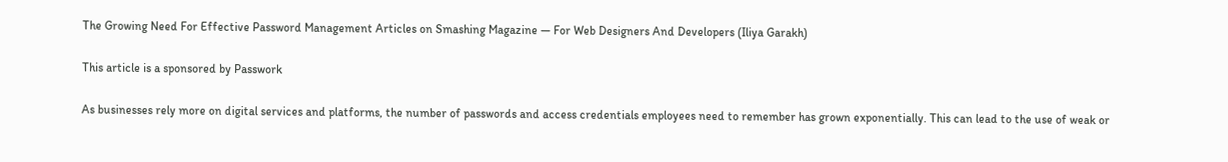The Growing Need For Effective Password Management Articles on Smashing Magazine — For Web Designers And Developers (Iliya Garakh)

This article is a sponsored by Passwork

As businesses rely more on digital services and platforms, the number of passwords and access credentials employees need to remember has grown exponentially. This can lead to the use of weak or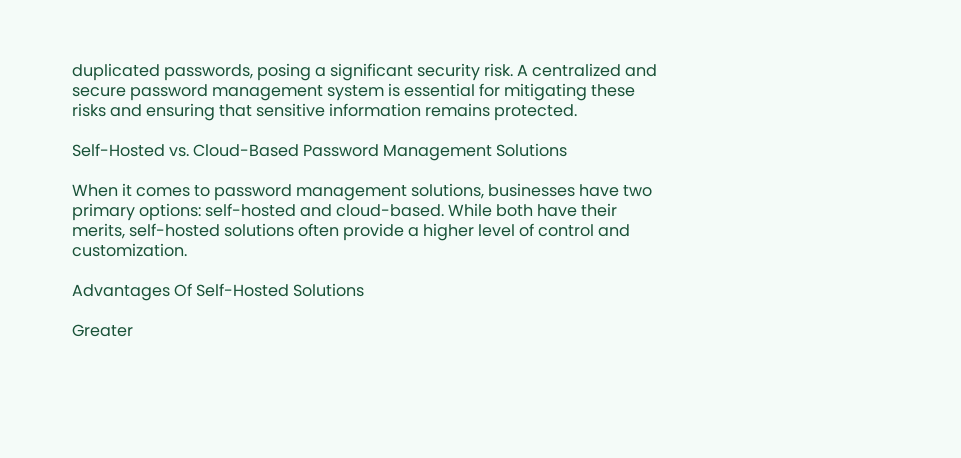duplicated passwords, posing a significant security risk. A centralized and secure password management system is essential for mitigating these risks and ensuring that sensitive information remains protected.

Self-Hosted vs. Cloud-Based Password Management Solutions

When it comes to password management solutions, businesses have two primary options: self-hosted and cloud-based. While both have their merits, self-hosted solutions often provide a higher level of control and customization.

Advantages Of Self-Hosted Solutions

Greater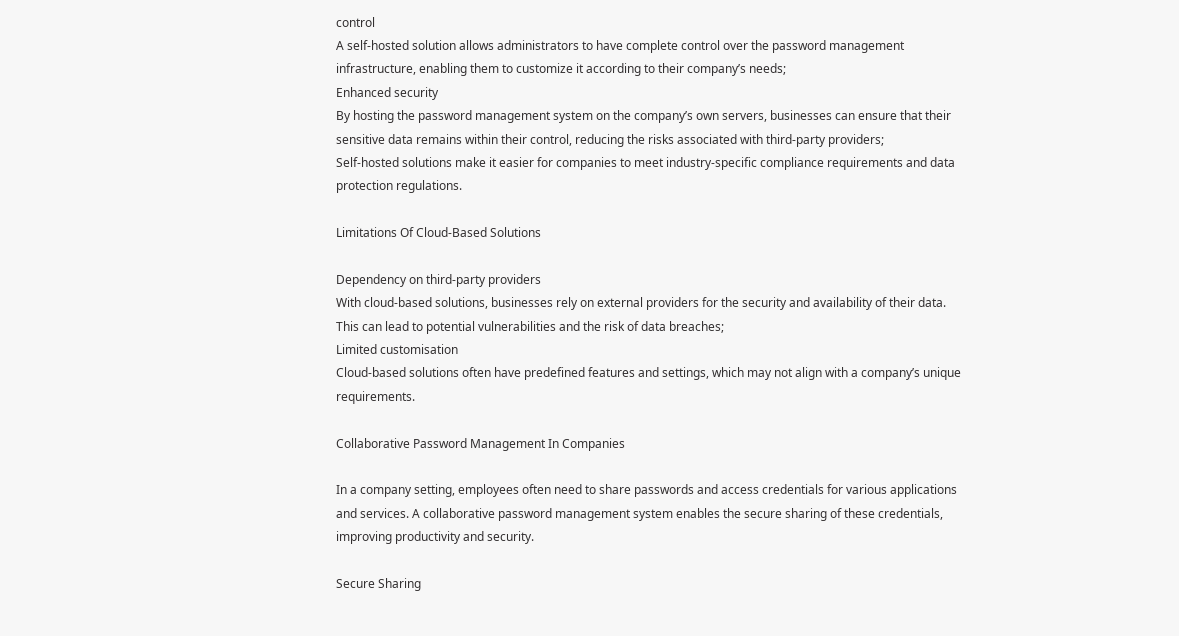control
A self-hosted solution allows administrators to have complete control over the password management infrastructure, enabling them to customize it according to their company’s needs;
Enhanced security
By hosting the password management system on the company’s own servers, businesses can ensure that their sensitive data remains within their control, reducing the risks associated with third-party providers;
Self-hosted solutions make it easier for companies to meet industry-specific compliance requirements and data protection regulations.

Limitations Of Cloud-Based Solutions

Dependency on third-party providers
With cloud-based solutions, businesses rely on external providers for the security and availability of their data. This can lead to potential vulnerabilities and the risk of data breaches;
Limited customisation
Cloud-based solutions often have predefined features and settings, which may not align with a company’s unique requirements.

Collaborative Password Management In Companies

In a company setting, employees often need to share passwords and access credentials for various applications and services. A collaborative password management system enables the secure sharing of these credentials, improving productivity and security.

Secure Sharing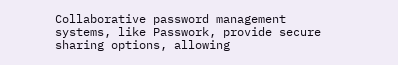Collaborative password management systems, like Passwork, provide secure sharing options, allowing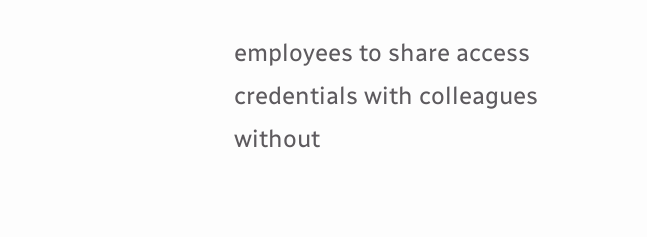employees to share access credentials with colleagues without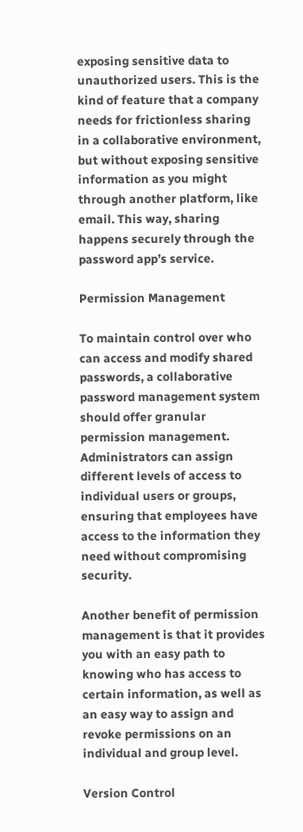exposing sensitive data to unauthorized users. This is the kind of feature that a company needs for frictionless sharing in a collaborative environment, but without exposing sensitive information as you might through another platform, like email. This way, sharing happens securely through the password app’s service.

Permission Management

To maintain control over who can access and modify shared passwords, a collaborative password management system should offer granular permission management. Administrators can assign different levels of access to individual users or groups, ensuring that employees have access to the information they need without compromising security.

Another benefit of permission management is that it provides you with an easy path to knowing who has access to certain information, as well as an easy way to assign and revoke permissions on an individual and group level.

Version Control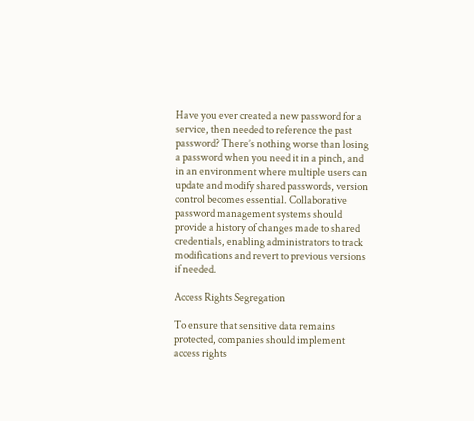Have you ever created a new password for a service, then needed to reference the past password? There’s nothing worse than losing a password when you need it in a pinch, and in an environment where multiple users can update and modify shared passwords, version control becomes essential. Collaborative password management systems should provide a history of changes made to shared credentials, enabling administrators to track modifications and revert to previous versions if needed.

Access Rights Segregation

To ensure that sensitive data remains protected, companies should implement access rights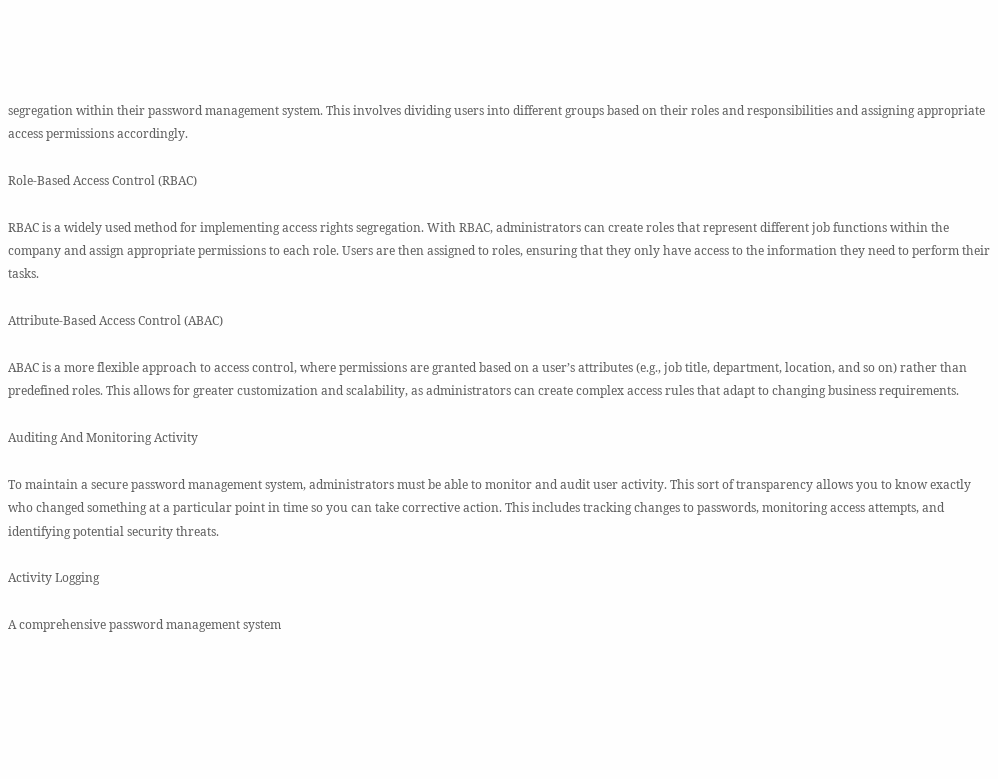segregation within their password management system. This involves dividing users into different groups based on their roles and responsibilities and assigning appropriate access permissions accordingly.

Role-Based Access Control (RBAC)

RBAC is a widely used method for implementing access rights segregation. With RBAC, administrators can create roles that represent different job functions within the company and assign appropriate permissions to each role. Users are then assigned to roles, ensuring that they only have access to the information they need to perform their tasks.

Attribute-Based Access Control (ABAC)

ABAC is a more flexible approach to access control, where permissions are granted based on a user’s attributes (e.g., job title, department, location, and so on) rather than predefined roles. This allows for greater customization and scalability, as administrators can create complex access rules that adapt to changing business requirements.

Auditing And Monitoring Activity

To maintain a secure password management system, administrators must be able to monitor and audit user activity. This sort of transparency allows you to know exactly who changed something at a particular point in time so you can take corrective action. This includes tracking changes to passwords, monitoring access attempts, and identifying potential security threats.

Activity Logging

A comprehensive password management system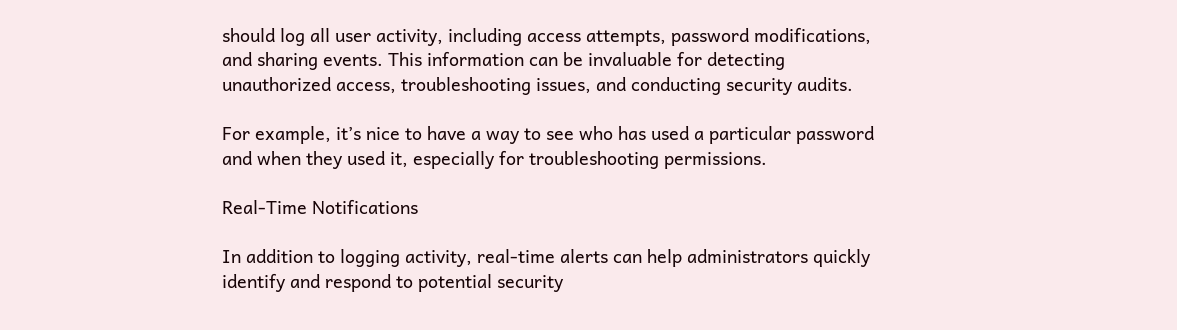should log all user activity, including access attempts, password modifications, and sharing events. This information can be invaluable for detecting unauthorized access, troubleshooting issues, and conducting security audits.

For example, it’s nice to have a way to see who has used a particular password and when they used it, especially for troubleshooting permissions.

Real-Time Notifications

In addition to logging activity, real-time alerts can help administrators quickly identify and respond to potential security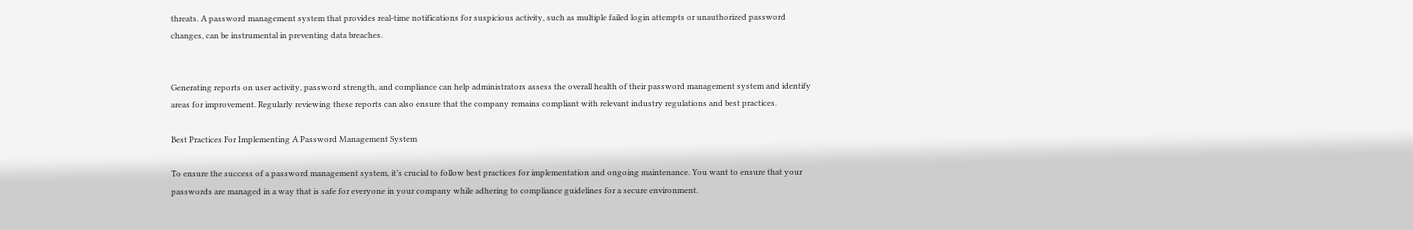threats. A password management system that provides real-time notifications for suspicious activity, such as multiple failed login attempts or unauthorized password changes, can be instrumental in preventing data breaches.


Generating reports on user activity, password strength, and compliance can help administrators assess the overall health of their password management system and identify areas for improvement. Regularly reviewing these reports can also ensure that the company remains compliant with relevant industry regulations and best practices.

Best Practices For Implementing A Password Management System

To ensure the success of a password management system, it’s crucial to follow best practices for implementation and ongoing maintenance. You want to ensure that your passwords are managed in a way that is safe for everyone in your company while adhering to compliance guidelines for a secure environment.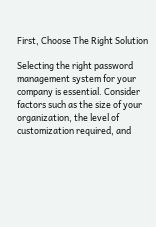First, Choose The Right Solution

Selecting the right password management system for your company is essential. Consider factors such as the size of your organization, the level of customization required, and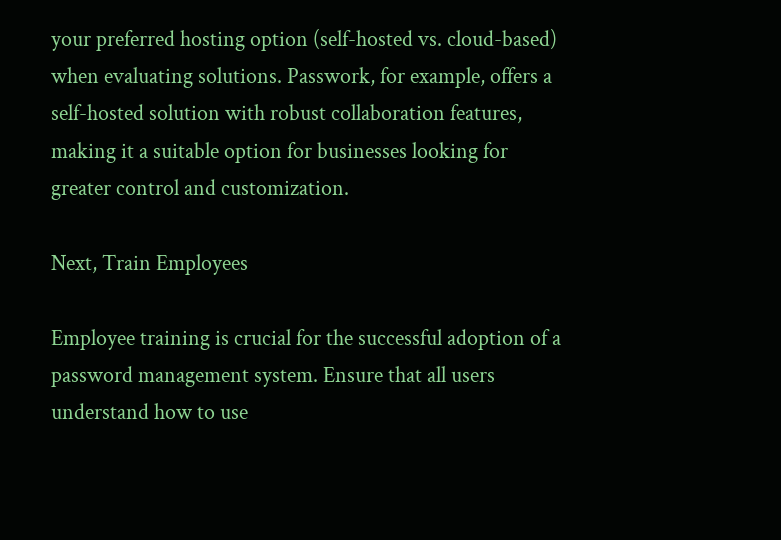your preferred hosting option (self-hosted vs. cloud-based) when evaluating solutions. Passwork, for example, offers a self-hosted solution with robust collaboration features, making it a suitable option for businesses looking for greater control and customization.

Next, Train Employees

Employee training is crucial for the successful adoption of a password management system. Ensure that all users understand how to use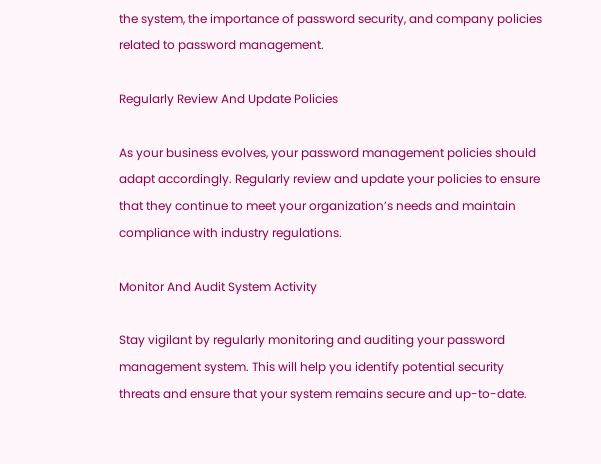the system, the importance of password security, and company policies related to password management.

Regularly Review And Update Policies

As your business evolves, your password management policies should adapt accordingly. Regularly review and update your policies to ensure that they continue to meet your organization’s needs and maintain compliance with industry regulations.

Monitor And Audit System Activity

Stay vigilant by regularly monitoring and auditing your password management system. This will help you identify potential security threats and ensure that your system remains secure and up-to-date.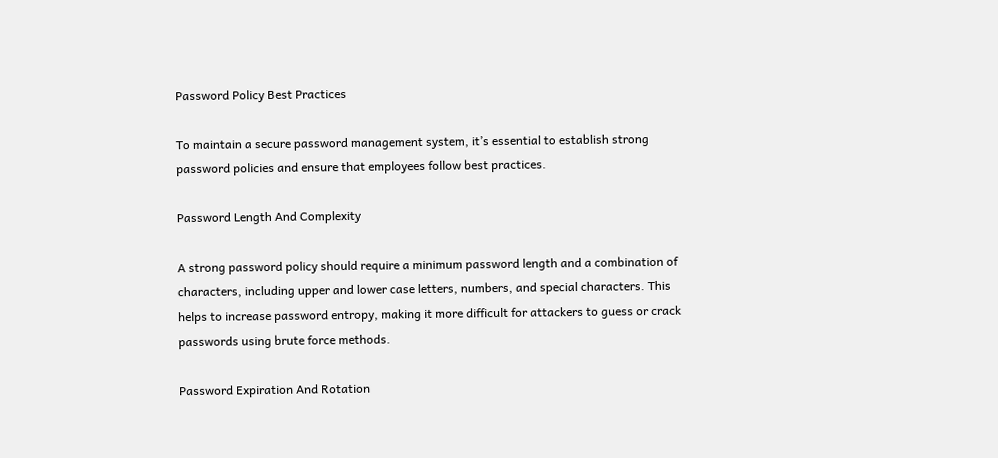Password Policy Best Practices

To maintain a secure password management system, it’s essential to establish strong password policies and ensure that employees follow best practices.

Password Length And Complexity

A strong password policy should require a minimum password length and a combination of characters, including upper and lower case letters, numbers, and special characters. This helps to increase password entropy, making it more difficult for attackers to guess or crack passwords using brute force methods.

Password Expiration And Rotation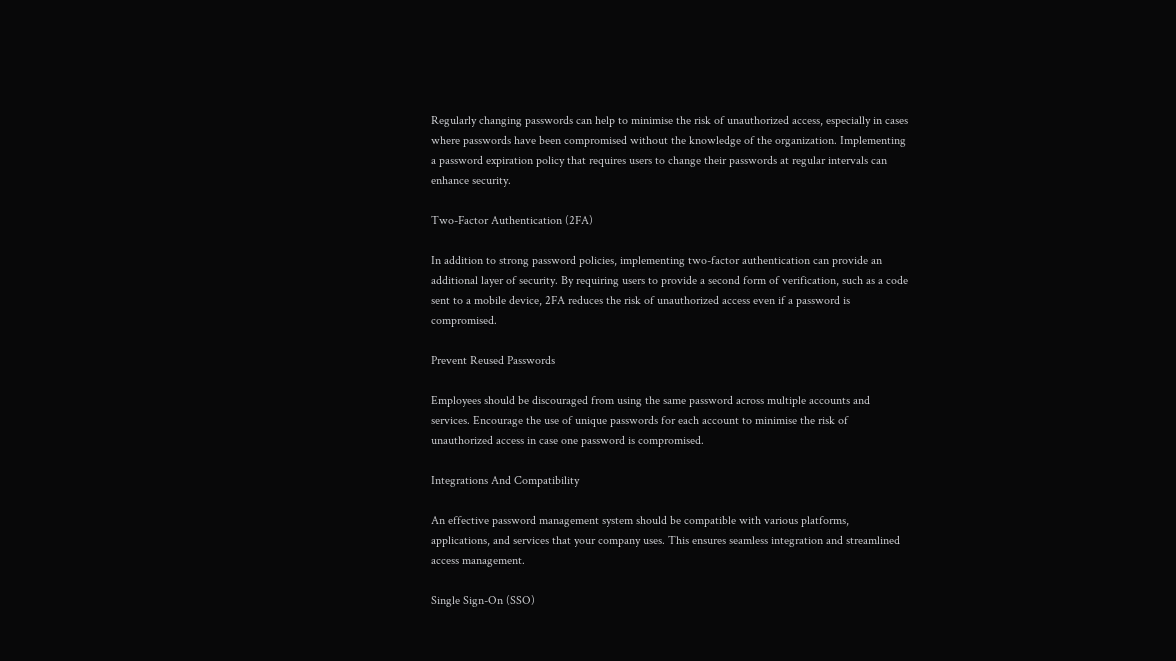Regularly changing passwords can help to minimise the risk of unauthorized access, especially in cases where passwords have been compromised without the knowledge of the organization. Implementing a password expiration policy that requires users to change their passwords at regular intervals can enhance security.

Two-Factor Authentication (2FA)

In addition to strong password policies, implementing two-factor authentication can provide an additional layer of security. By requiring users to provide a second form of verification, such as a code sent to a mobile device, 2FA reduces the risk of unauthorized access even if a password is compromised.

Prevent Reused Passwords

Employees should be discouraged from using the same password across multiple accounts and services. Encourage the use of unique passwords for each account to minimise the risk of unauthorized access in case one password is compromised.

Integrations And Compatibility

An effective password management system should be compatible with various platforms, applications, and services that your company uses. This ensures seamless integration and streamlined access management.

Single Sign-On (SSO)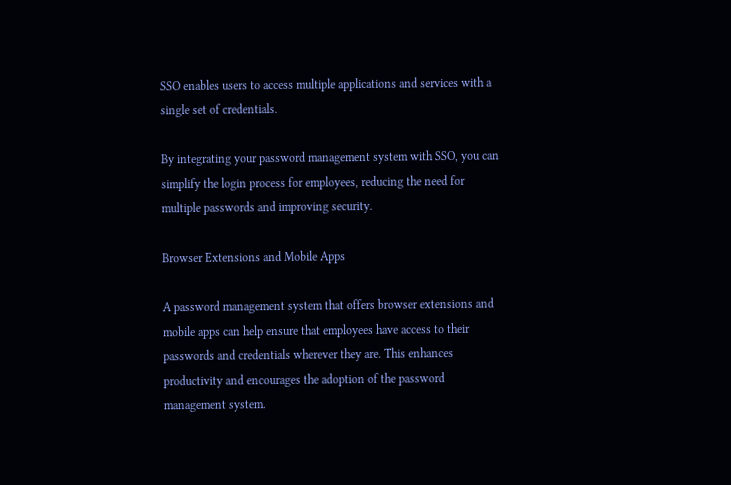SSO enables users to access multiple applications and services with a single set of credentials.

By integrating your password management system with SSO, you can simplify the login process for employees, reducing the need for multiple passwords and improving security.

Browser Extensions and Mobile Apps

A password management system that offers browser extensions and mobile apps can help ensure that employees have access to their passwords and credentials wherever they are. This enhances productivity and encourages the adoption of the password management system.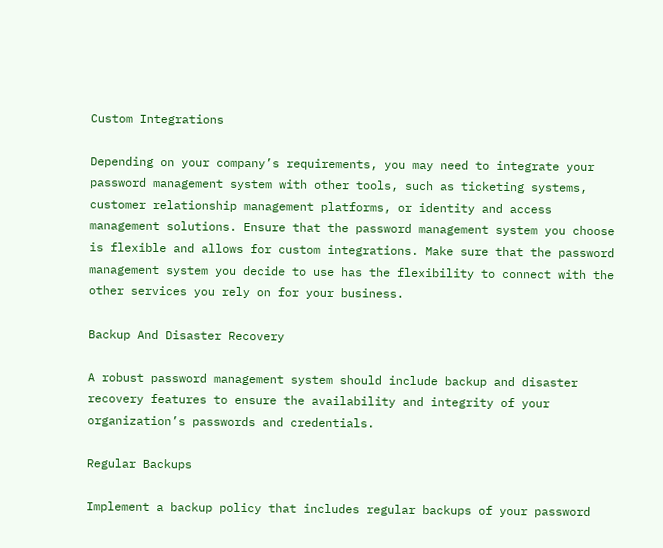Custom Integrations

Depending on your company’s requirements, you may need to integrate your password management system with other tools, such as ticketing systems, customer relationship management platforms, or identity and access management solutions. Ensure that the password management system you choose is flexible and allows for custom integrations. Make sure that the password management system you decide to use has the flexibility to connect with the other services you rely on for your business.

Backup And Disaster Recovery

A robust password management system should include backup and disaster recovery features to ensure the availability and integrity of your organization’s passwords and credentials.

Regular Backups

Implement a backup policy that includes regular backups of your password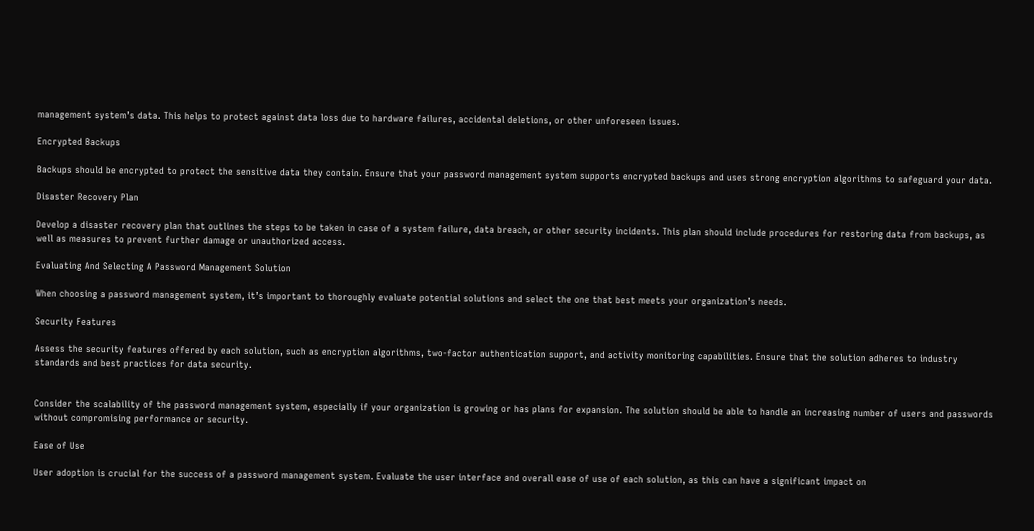management system’s data. This helps to protect against data loss due to hardware failures, accidental deletions, or other unforeseen issues.

Encrypted Backups

Backups should be encrypted to protect the sensitive data they contain. Ensure that your password management system supports encrypted backups and uses strong encryption algorithms to safeguard your data.

Disaster Recovery Plan

Develop a disaster recovery plan that outlines the steps to be taken in case of a system failure, data breach, or other security incidents. This plan should include procedures for restoring data from backups, as well as measures to prevent further damage or unauthorized access.

Evaluating And Selecting A Password Management Solution

When choosing a password management system, it’s important to thoroughly evaluate potential solutions and select the one that best meets your organization’s needs.

Security Features

Assess the security features offered by each solution, such as encryption algorithms, two-factor authentication support, and activity monitoring capabilities. Ensure that the solution adheres to industry standards and best practices for data security.


Consider the scalability of the password management system, especially if your organization is growing or has plans for expansion. The solution should be able to handle an increasing number of users and passwords without compromising performance or security.

Ease of Use

User adoption is crucial for the success of a password management system. Evaluate the user interface and overall ease of use of each solution, as this can have a significant impact on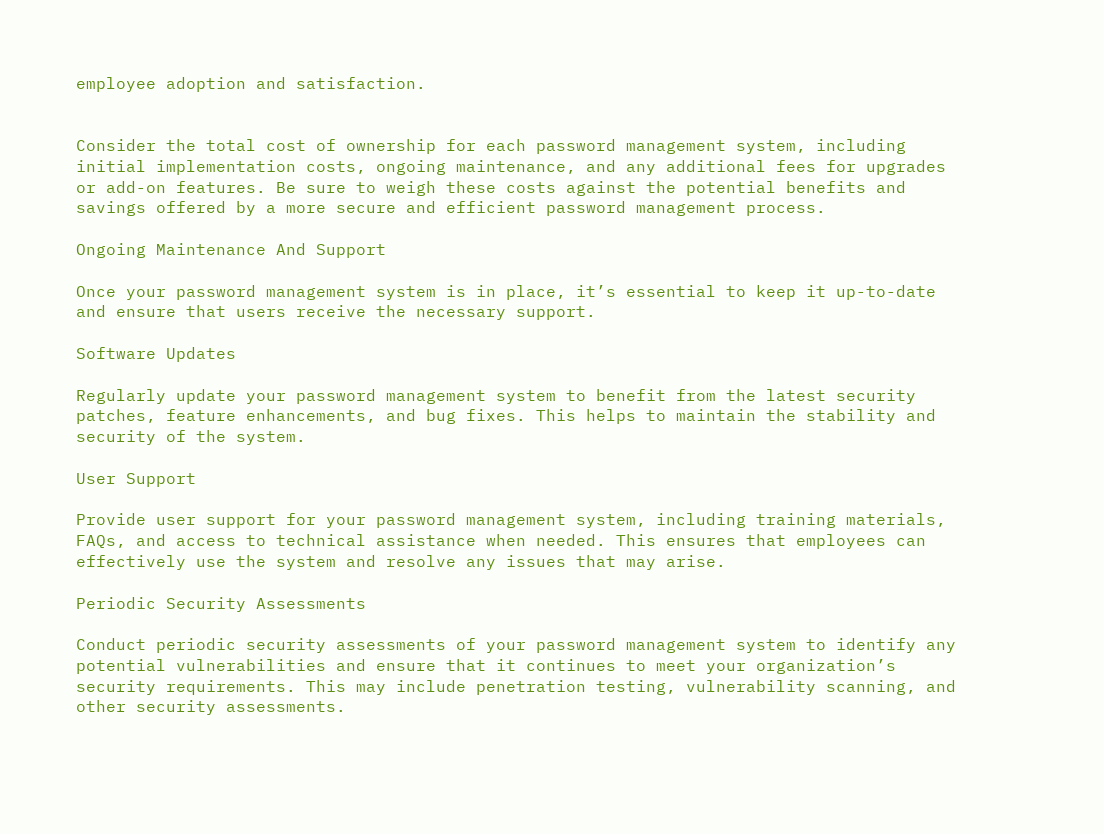employee adoption and satisfaction.


Consider the total cost of ownership for each password management system, including initial implementation costs, ongoing maintenance, and any additional fees for upgrades or add-on features. Be sure to weigh these costs against the potential benefits and savings offered by a more secure and efficient password management process.

Ongoing Maintenance And Support

Once your password management system is in place, it’s essential to keep it up-to-date and ensure that users receive the necessary support.

Software Updates

Regularly update your password management system to benefit from the latest security patches, feature enhancements, and bug fixes. This helps to maintain the stability and security of the system.

User Support

Provide user support for your password management system, including training materials, FAQs, and access to technical assistance when needed. This ensures that employees can effectively use the system and resolve any issues that may arise.

Periodic Security Assessments

Conduct periodic security assessments of your password management system to identify any potential vulnerabilities and ensure that it continues to meet your organization’s security requirements. This may include penetration testing, vulnerability scanning, and other security assessments.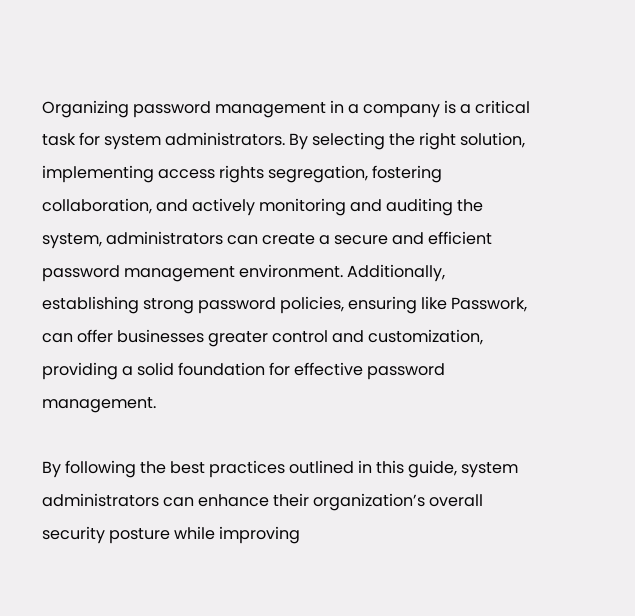Organizing password management in a company is a critical task for system administrators. By selecting the right solution, implementing access rights segregation, fostering collaboration, and actively monitoring and auditing the system, administrators can create a secure and efficient password management environment. Additionally, establishing strong password policies, ensuring like Passwork, can offer businesses greater control and customization, providing a solid foundation for effective password management.

By following the best practices outlined in this guide, system administrators can enhance their organization’s overall security posture while improving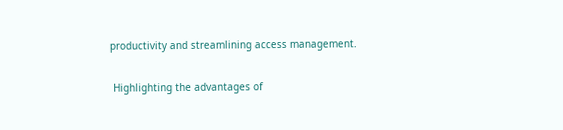productivity and streamlining access management.

 Highlighting the advantages of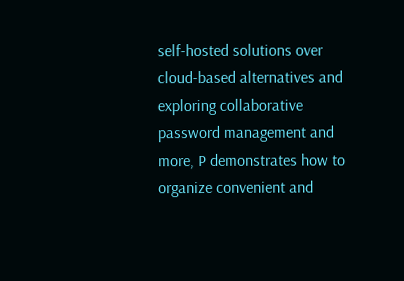self-hosted solutions over cloud-based alternatives and exploring collaborative password management and more, P demonstrates how to organize convenient and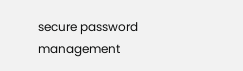secure password management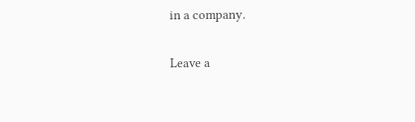in a company.

Leave a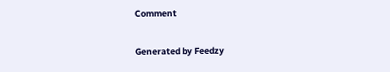Comment

Generated by Feedzy